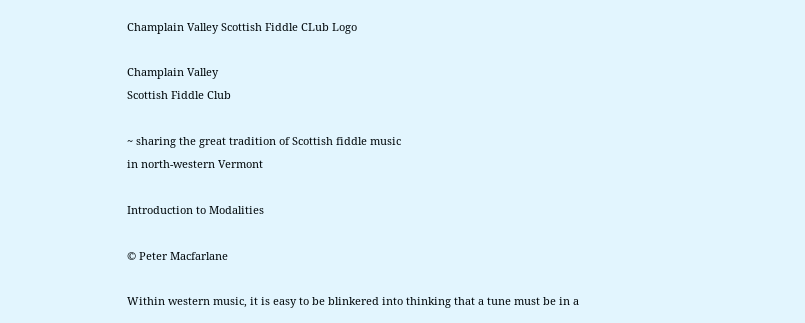Champlain Valley Scottish Fiddle CLub Logo

Champlain Valley
Scottish Fiddle Club

~ sharing the great tradition of Scottish fiddle music
in north-western Vermont

Introduction to Modalities

© Peter Macfarlane

Within western music, it is easy to be blinkered into thinking that a tune must be in a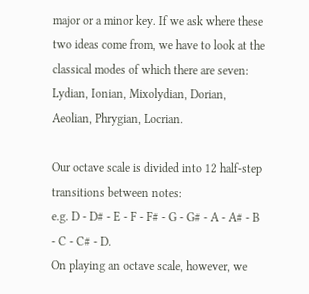major or a minor key. If we ask where these two ideas come from, we have to look at the classical modes of which there are seven:
Lydian, Ionian, Mixolydian, Dorian, Aeolian, Phrygian, Locrian.

Our octave scale is divided into 12 half-step transitions between notes:
e.g. D - D# - E - F - F# - G - G# - A - A# - B - C - C# - D.
On playing an octave scale, however, we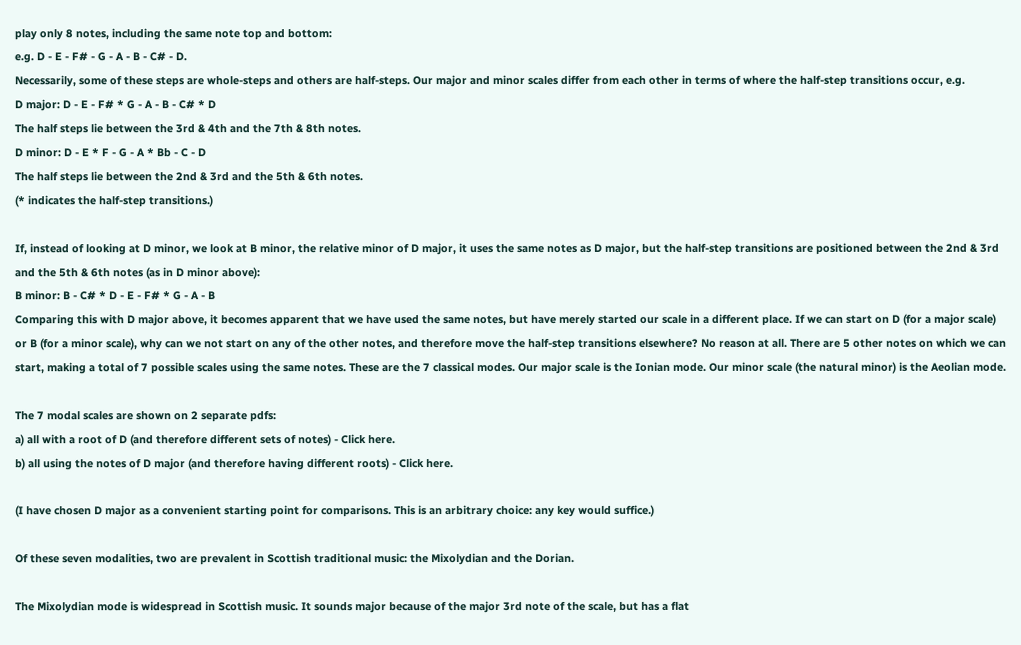play only 8 notes, including the same note top and bottom:
e.g. D - E - F# - G - A - B - C# - D.
Necessarily, some of these steps are whole-steps and others are half-steps. Our major and minor scales differ from each other in terms of where the half-step transitions occur, e.g.
D major: D - E - F# * G - A - B - C# * D
The half steps lie between the 3rd & 4th and the 7th & 8th notes.
D minor: D - E * F - G - A * Bb - C - D
The half steps lie between the 2nd & 3rd and the 5th & 6th notes.
(* indicates the half-step transitions.)

If, instead of looking at D minor, we look at B minor, the relative minor of D major, it uses the same notes as D major, but the half-step transitions are positioned between the 2nd & 3rd and the 5th & 6th notes (as in D minor above):
B minor: B - C# * D - E - F# * G - A - B
Comparing this with D major above, it becomes apparent that we have used the same notes, but have merely started our scale in a different place. If we can start on D (for a major scale) or B (for a minor scale), why can we not start on any of the other notes, and therefore move the half-step transitions elsewhere? No reason at all. There are 5 other notes on which we can start, making a total of 7 possible scales using the same notes. These are the 7 classical modes. Our major scale is the Ionian mode. Our minor scale (the natural minor) is the Aeolian mode.

The 7 modal scales are shown on 2 separate pdfs:
a) all with a root of D (and therefore different sets of notes) - Click here.
b) all using the notes of D major (and therefore having different roots) - Click here.

(I have chosen D major as a convenient starting point for comparisons. This is an arbitrary choice: any key would suffice.)

Of these seven modalities, two are prevalent in Scottish traditional music: the Mixolydian and the Dorian.

The Mixolydian mode is widespread in Scottish music. It sounds major because of the major 3rd note of the scale, but has a flat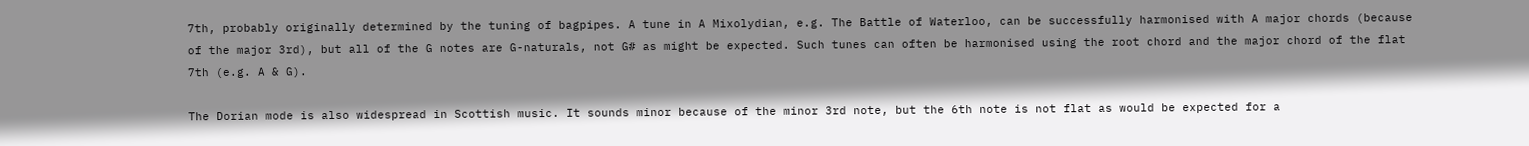7th, probably originally determined by the tuning of bagpipes. A tune in A Mixolydian, e.g. The Battle of Waterloo, can be successfully harmonised with A major chords (because of the major 3rd), but all of the G notes are G-naturals, not G# as might be expected. Such tunes can often be harmonised using the root chord and the major chord of the flat 7th (e.g. A & G).

The Dorian mode is also widespread in Scottish music. It sounds minor because of the minor 3rd note, but the 6th note is not flat as would be expected for a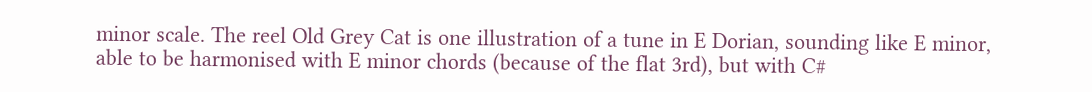minor scale. The reel Old Grey Cat is one illustration of a tune in E Dorian, sounding like E minor, able to be harmonised with E minor chords (because of the flat 3rd), but with C#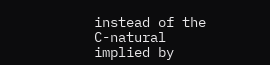instead of the C-natural implied by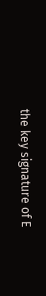the key signature of E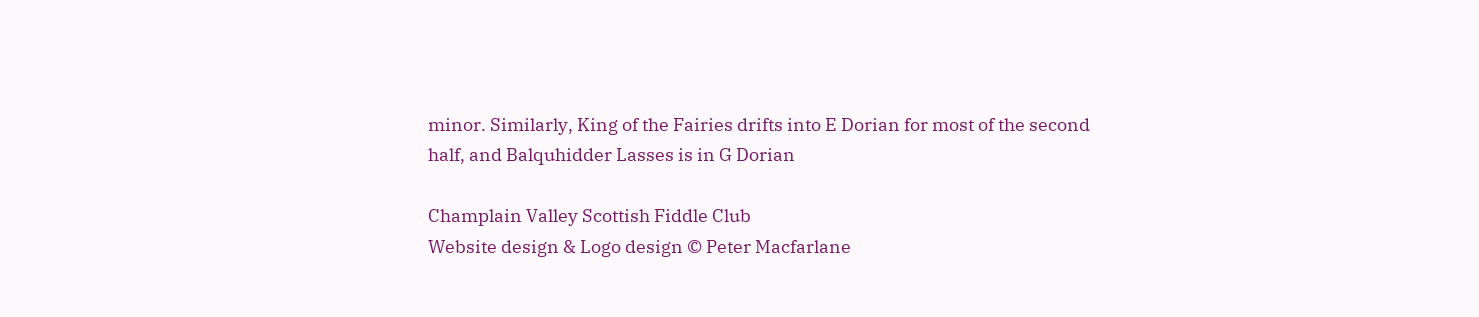minor. Similarly, King of the Fairies drifts into E Dorian for most of the second half, and Balquhidder Lasses is in G Dorian

Champlain Valley Scottish Fiddle Club
Website design & Logo design © Peter Macfarlane